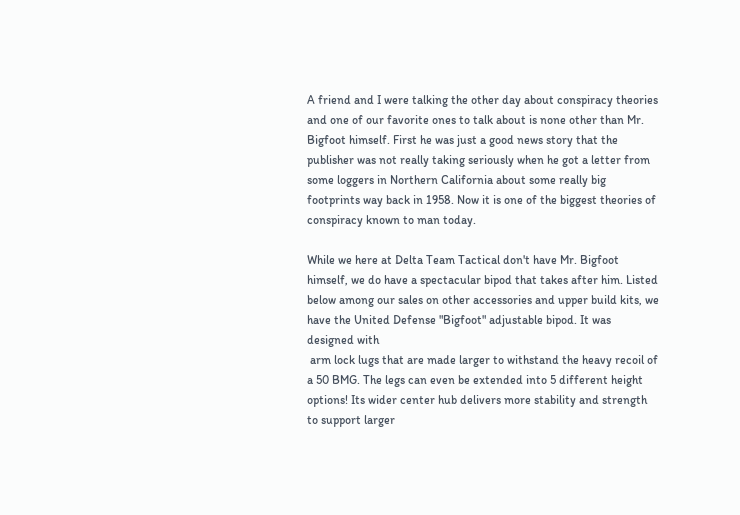A friend and I were talking the other day about conspiracy theories and one of our favorite ones to talk about is none other than Mr. Bigfoot himself. First he was just a good news story that the publisher was not really taking seriously when he got a letter from some loggers in Northern California about some really big footprints way back in 1958. Now it is one of the biggest theories of conspiracy known to man today.

While we here at Delta Team Tactical don't have Mr. Bigfoot himself, we do have a spectacular bipod that takes after him. Listed below among our sales on other accessories and upper build kits, we have the United Defense "Bigfoot" adjustable bipod. It was designed with
 arm lock lugs that are made larger to withstand the heavy recoil of a 50 BMG. The legs can even be extended into 5 different height options! Its wider center hub delivers more stability and strength to support larger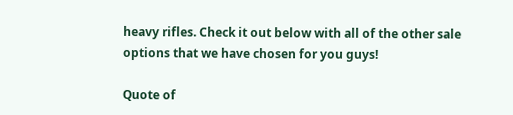heavy rifles. Check it out below with all of the other sale options that we have chosen for you guys!

Quote of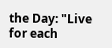the Day: "Live for each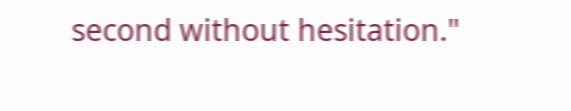second without hesitation."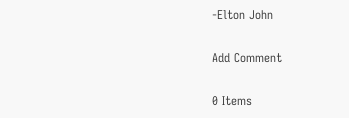-Elton John

Add Comment

0 Items